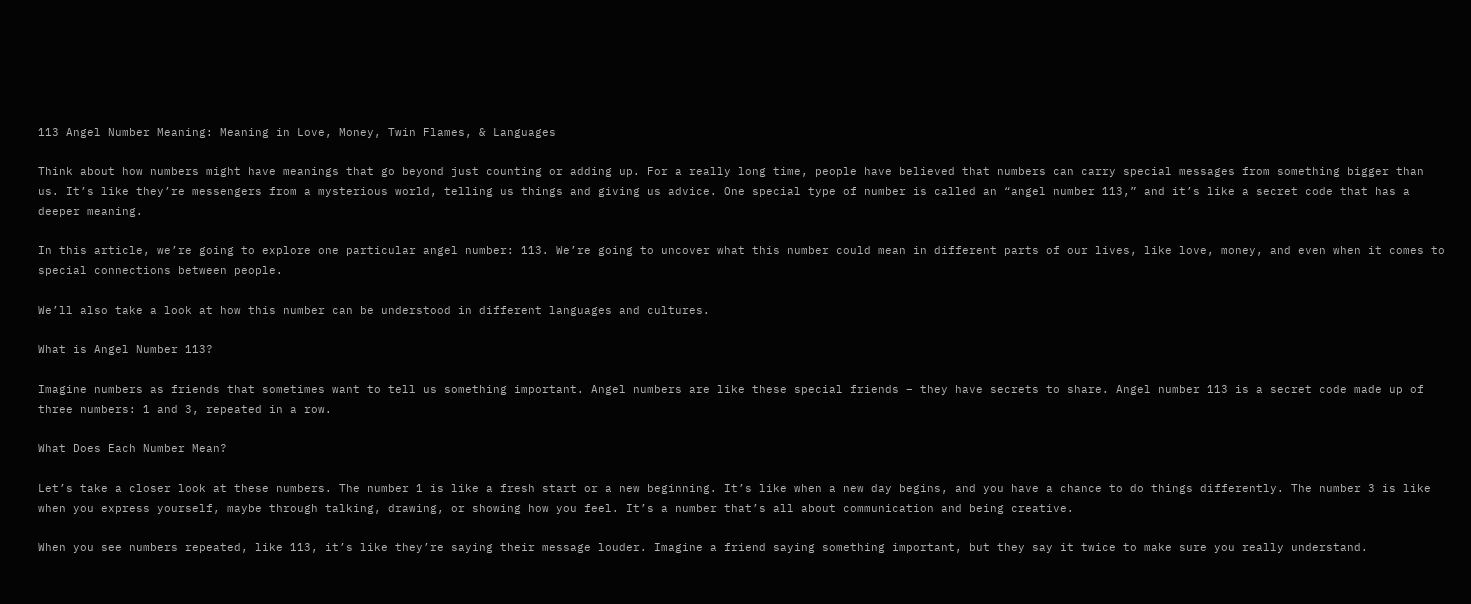113 Angel Number Meaning: Meaning in Love, Money, Twin Flames, & Languages

Think about how numbers might have meanings that go beyond just counting or adding up. For a really long time, people have believed that numbers can carry special messages from something bigger than us. It’s like they’re messengers from a mysterious world, telling us things and giving us advice. One special type of number is called an “angel number 113,” and it’s like a secret code that has a deeper meaning.

In this article, we’re going to explore one particular angel number: 113. We’re going to uncover what this number could mean in different parts of our lives, like love, money, and even when it comes to special connections between people.

We’ll also take a look at how this number can be understood in different languages and cultures.

What is Angel Number 113?

Imagine numbers as friends that sometimes want to tell us something important. Angel numbers are like these special friends – they have secrets to share. Angel number 113 is a secret code made up of three numbers: 1 and 3, repeated in a row.

What Does Each Number Mean?

Let’s take a closer look at these numbers. The number 1 is like a fresh start or a new beginning. It’s like when a new day begins, and you have a chance to do things differently. The number 3 is like when you express yourself, maybe through talking, drawing, or showing how you feel. It’s a number that’s all about communication and being creative.

When you see numbers repeated, like 113, it’s like they’re saying their message louder. Imagine a friend saying something important, but they say it twice to make sure you really understand.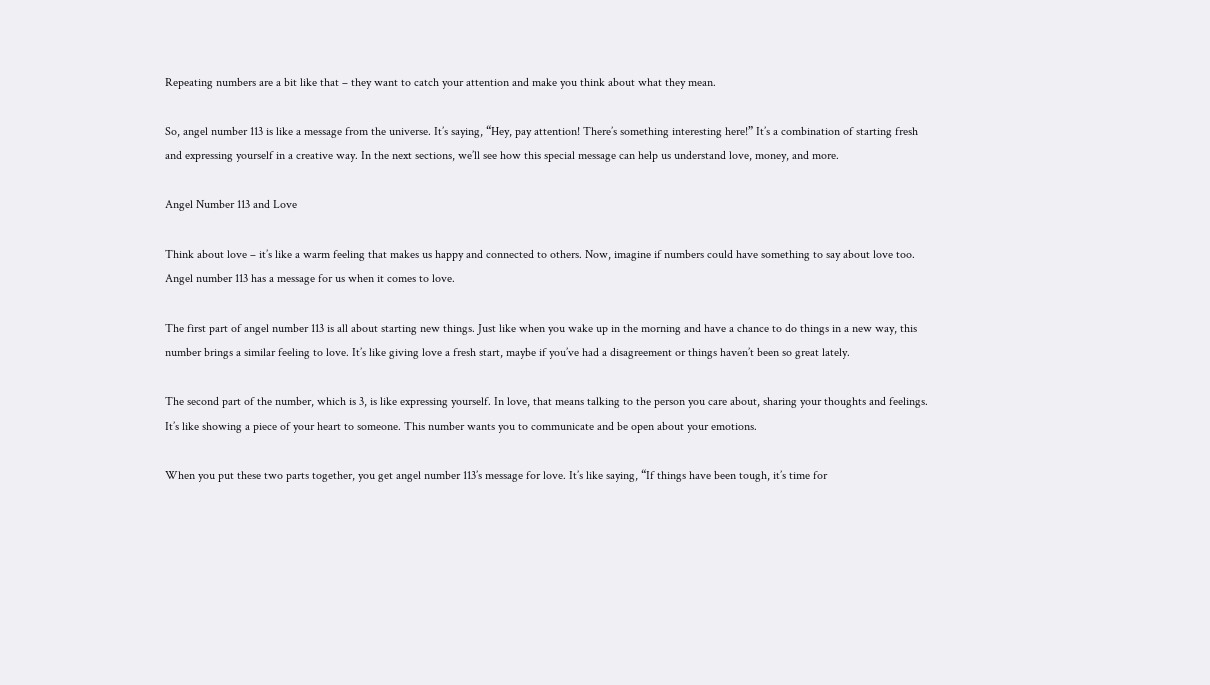Repeating numbers are a bit like that – they want to catch your attention and make you think about what they mean.

So, angel number 113 is like a message from the universe. It’s saying, “Hey, pay attention! There’s something interesting here!” It’s a combination of starting fresh and expressing yourself in a creative way. In the next sections, we’ll see how this special message can help us understand love, money, and more.

Angel Number 113 and Love

Think about love – it’s like a warm feeling that makes us happy and connected to others. Now, imagine if numbers could have something to say about love too. Angel number 113 has a message for us when it comes to love.

The first part of angel number 113 is all about starting new things. Just like when you wake up in the morning and have a chance to do things in a new way, this number brings a similar feeling to love. It’s like giving love a fresh start, maybe if you’ve had a disagreement or things haven’t been so great lately.

The second part of the number, which is 3, is like expressing yourself. In love, that means talking to the person you care about, sharing your thoughts and feelings. It’s like showing a piece of your heart to someone. This number wants you to communicate and be open about your emotions.

When you put these two parts together, you get angel number 113’s message for love. It’s like saying, “If things have been tough, it’s time for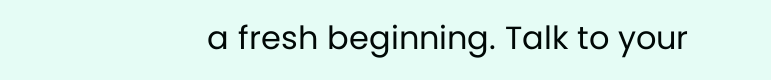a fresh beginning. Talk to your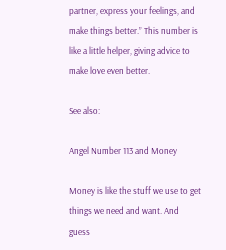partner, express your feelings, and make things better.” This number is like a little helper, giving advice to make love even better.

See also:

Angel Number 113 and Money

Money is like the stuff we use to get things we need and want. And guess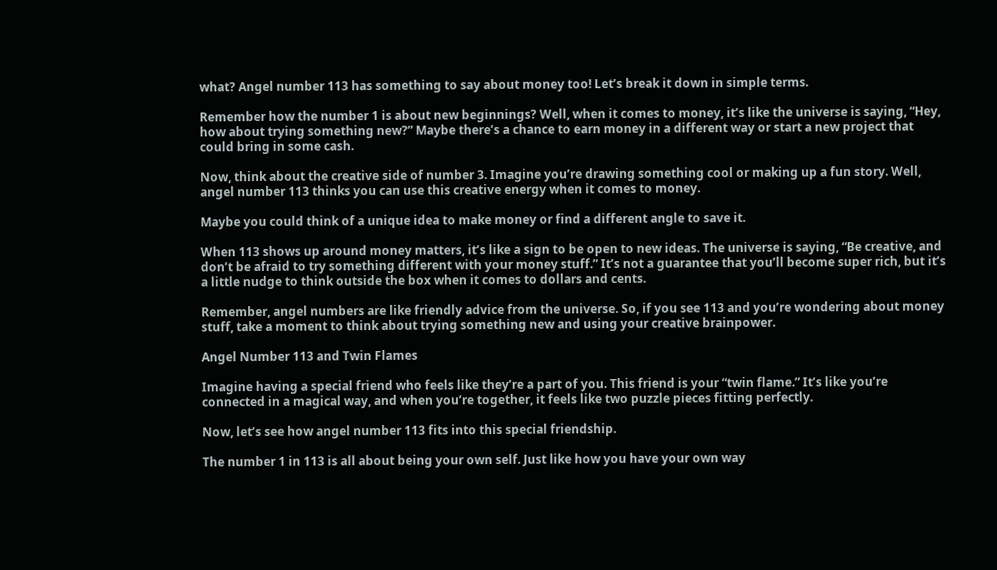what? Angel number 113 has something to say about money too! Let’s break it down in simple terms.

Remember how the number 1 is about new beginnings? Well, when it comes to money, it’s like the universe is saying, “Hey, how about trying something new?” Maybe there’s a chance to earn money in a different way or start a new project that could bring in some cash.

Now, think about the creative side of number 3. Imagine you’re drawing something cool or making up a fun story. Well, angel number 113 thinks you can use this creative energy when it comes to money.

Maybe you could think of a unique idea to make money or find a different angle to save it.

When 113 shows up around money matters, it’s like a sign to be open to new ideas. The universe is saying, “Be creative, and don’t be afraid to try something different with your money stuff.” It’s not a guarantee that you’ll become super rich, but it’s a little nudge to think outside the box when it comes to dollars and cents.

Remember, angel numbers are like friendly advice from the universe. So, if you see 113 and you’re wondering about money stuff, take a moment to think about trying something new and using your creative brainpower.

Angel Number 113 and Twin Flames

Imagine having a special friend who feels like they’re a part of you. This friend is your “twin flame.” It’s like you’re connected in a magical way, and when you’re together, it feels like two puzzle pieces fitting perfectly.

Now, let’s see how angel number 113 fits into this special friendship.

The number 1 in 113 is all about being your own self. Just like how you have your own way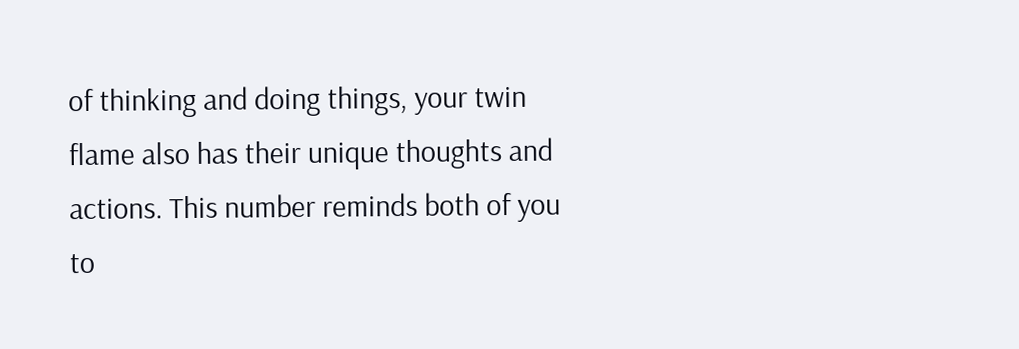of thinking and doing things, your twin flame also has their unique thoughts and actions. This number reminds both of you to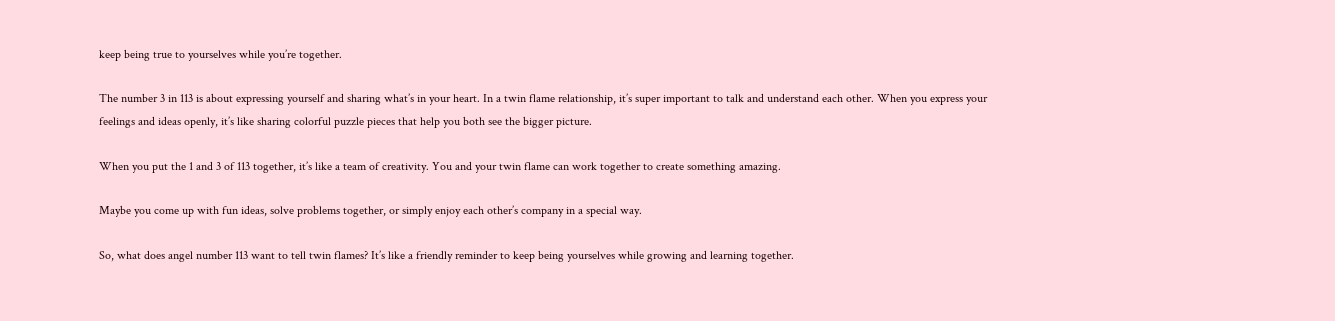keep being true to yourselves while you’re together.

The number 3 in 113 is about expressing yourself and sharing what’s in your heart. In a twin flame relationship, it’s super important to talk and understand each other. When you express your feelings and ideas openly, it’s like sharing colorful puzzle pieces that help you both see the bigger picture.

When you put the 1 and 3 of 113 together, it’s like a team of creativity. You and your twin flame can work together to create something amazing.

Maybe you come up with fun ideas, solve problems together, or simply enjoy each other’s company in a special way.

So, what does angel number 113 want to tell twin flames? It’s like a friendly reminder to keep being yourselves while growing and learning together.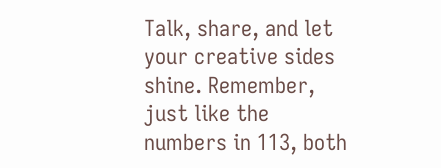Talk, share, and let your creative sides shine. Remember, just like the numbers in 113, both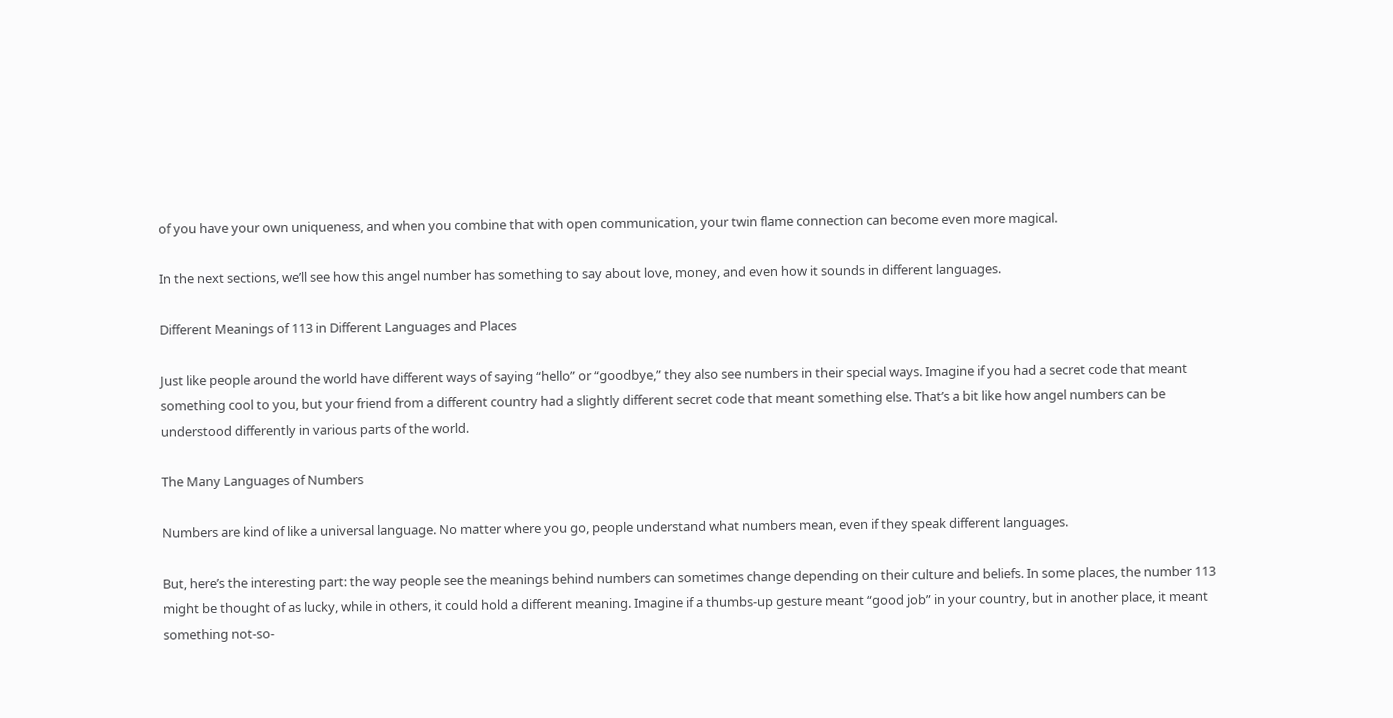of you have your own uniqueness, and when you combine that with open communication, your twin flame connection can become even more magical.

In the next sections, we’ll see how this angel number has something to say about love, money, and even how it sounds in different languages.

Different Meanings of 113 in Different Languages and Places

Just like people around the world have different ways of saying “hello” or “goodbye,” they also see numbers in their special ways. Imagine if you had a secret code that meant something cool to you, but your friend from a different country had a slightly different secret code that meant something else. That’s a bit like how angel numbers can be understood differently in various parts of the world.

The Many Languages of Numbers

Numbers are kind of like a universal language. No matter where you go, people understand what numbers mean, even if they speak different languages.

But, here’s the interesting part: the way people see the meanings behind numbers can sometimes change depending on their culture and beliefs. In some places, the number 113 might be thought of as lucky, while in others, it could hold a different meaning. Imagine if a thumbs-up gesture meant “good job” in your country, but in another place, it meant something not-so-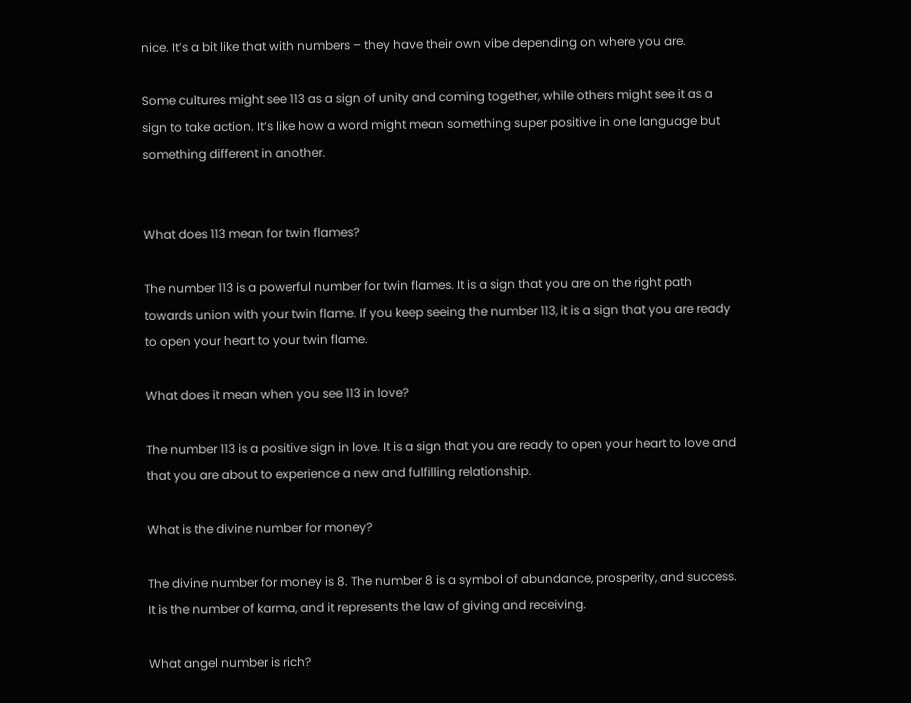nice. It’s a bit like that with numbers – they have their own vibe depending on where you are.

Some cultures might see 113 as a sign of unity and coming together, while others might see it as a sign to take action. It’s like how a word might mean something super positive in one language but something different in another.


What does 113 mean for twin flames?

The number 113 is a powerful number for twin flames. It is a sign that you are on the right path towards union with your twin flame. If you keep seeing the number 113, it is a sign that you are ready to open your heart to your twin flame.

What does it mean when you see 113 in love?

The number 113 is a positive sign in love. It is a sign that you are ready to open your heart to love and that you are about to experience a new and fulfilling relationship.

What is the divine number for money?

The divine number for money is 8. The number 8 is a symbol of abundance, prosperity, and success. It is the number of karma, and it represents the law of giving and receiving.

What angel number is rich?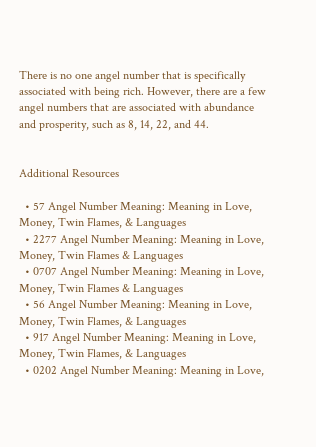There is no one angel number that is specifically associated with being rich. However, there are a few angel numbers that are associated with abundance and prosperity, such as 8, 14, 22, and 44.


Additional Resources

  • 57 Angel Number Meaning: Meaning in Love, Money, Twin Flames, & Languages
  • 2277 Angel Number Meaning: Meaning in Love, Money, Twin Flames & Languages
  • 0707 Angel Number Meaning: Meaning in Love, Money, Twin Flames & Languages
  • 56 Angel Number Meaning: Meaning in Love, Money, Twin Flames, & Languages
  • 917 Angel Number Meaning: Meaning in Love, Money, Twin Flames, & Languages
  • 0202 Angel Number Meaning: Meaning in Love,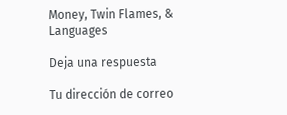Money, Twin Flames, & Languages

Deja una respuesta

Tu dirección de correo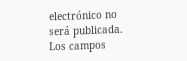electrónico no será publicada. Los campos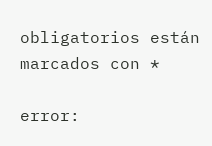obligatorios están marcados con *

error: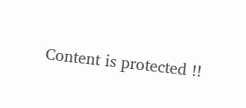Content is protected !!